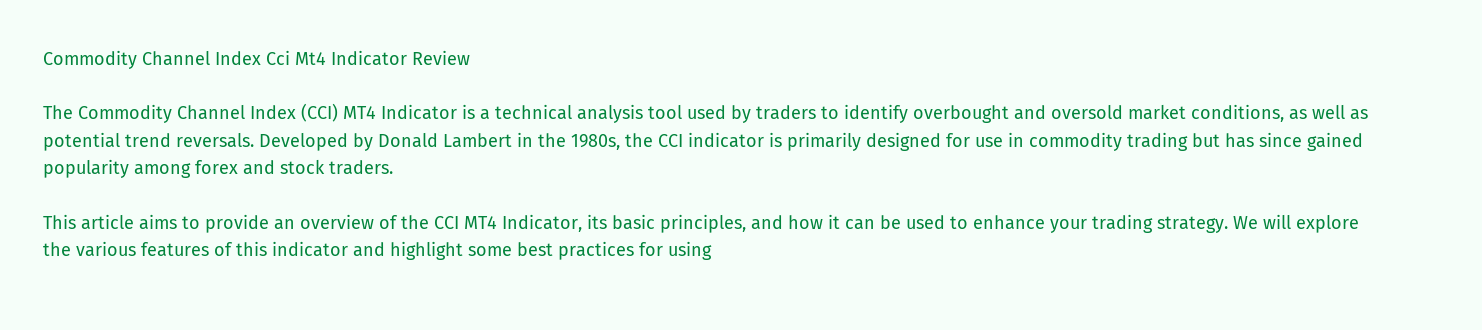Commodity Channel Index Cci Mt4 Indicator Review

The Commodity Channel Index (CCI) MT4 Indicator is a technical analysis tool used by traders to identify overbought and oversold market conditions, as well as potential trend reversals. Developed by Donald Lambert in the 1980s, the CCI indicator is primarily designed for use in commodity trading but has since gained popularity among forex and stock traders.

This article aims to provide an overview of the CCI MT4 Indicator, its basic principles, and how it can be used to enhance your trading strategy. We will explore the various features of this indicator and highlight some best practices for using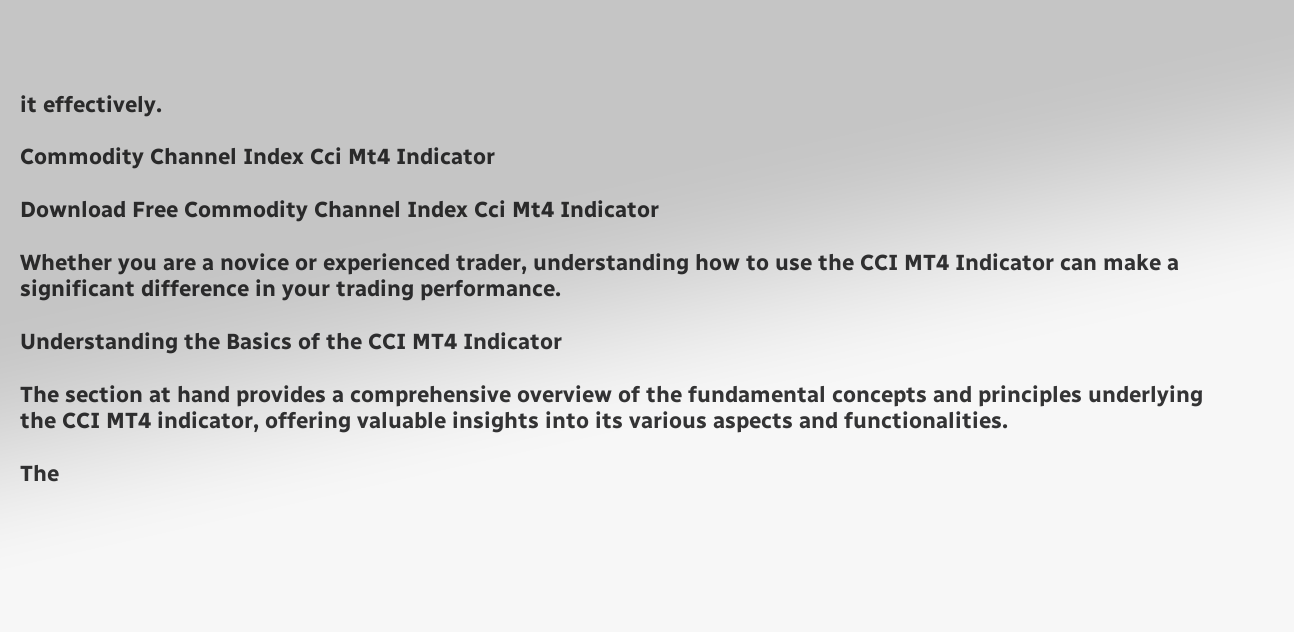it effectively.

Commodity Channel Index Cci Mt4 Indicator

Download Free Commodity Channel Index Cci Mt4 Indicator

Whether you are a novice or experienced trader, understanding how to use the CCI MT4 Indicator can make a significant difference in your trading performance.

Understanding the Basics of the CCI MT4 Indicator

The section at hand provides a comprehensive overview of the fundamental concepts and principles underlying the CCI MT4 indicator, offering valuable insights into its various aspects and functionalities.

The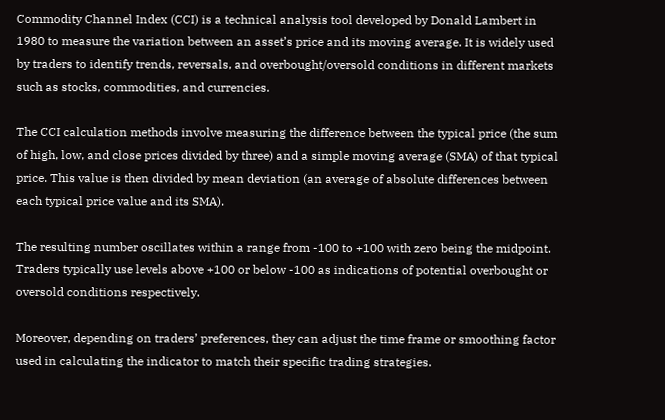Commodity Channel Index (CCI) is a technical analysis tool developed by Donald Lambert in 1980 to measure the variation between an asset’s price and its moving average. It is widely used by traders to identify trends, reversals, and overbought/oversold conditions in different markets such as stocks, commodities, and currencies.

The CCI calculation methods involve measuring the difference between the typical price (the sum of high, low, and close prices divided by three) and a simple moving average (SMA) of that typical price. This value is then divided by mean deviation (an average of absolute differences between each typical price value and its SMA).

The resulting number oscillates within a range from -100 to +100 with zero being the midpoint. Traders typically use levels above +100 or below -100 as indications of potential overbought or oversold conditions respectively.

Moreover, depending on traders’ preferences, they can adjust the time frame or smoothing factor used in calculating the indicator to match their specific trading strategies.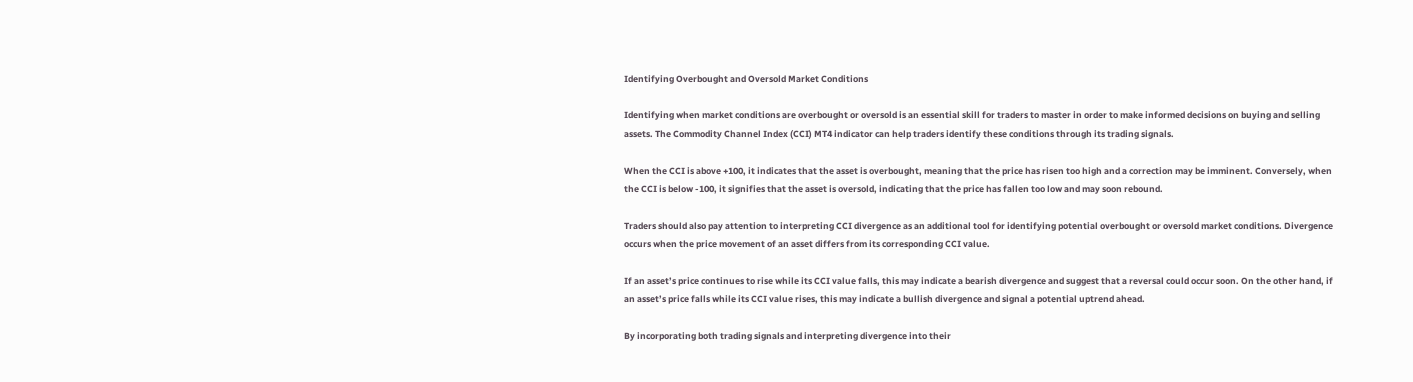Identifying Overbought and Oversold Market Conditions

Identifying when market conditions are overbought or oversold is an essential skill for traders to master in order to make informed decisions on buying and selling assets. The Commodity Channel Index (CCI) MT4 indicator can help traders identify these conditions through its trading signals.

When the CCI is above +100, it indicates that the asset is overbought, meaning that the price has risen too high and a correction may be imminent. Conversely, when the CCI is below -100, it signifies that the asset is oversold, indicating that the price has fallen too low and may soon rebound.

Traders should also pay attention to interpreting CCI divergence as an additional tool for identifying potential overbought or oversold market conditions. Divergence occurs when the price movement of an asset differs from its corresponding CCI value.

If an asset’s price continues to rise while its CCI value falls, this may indicate a bearish divergence and suggest that a reversal could occur soon. On the other hand, if an asset’s price falls while its CCI value rises, this may indicate a bullish divergence and signal a potential uptrend ahead.

By incorporating both trading signals and interpreting divergence into their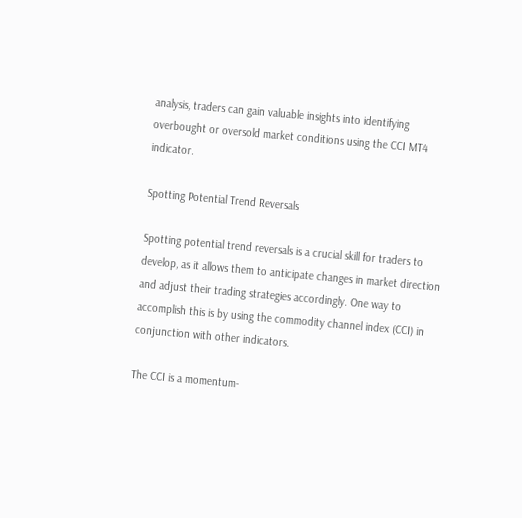analysis, traders can gain valuable insights into identifying overbought or oversold market conditions using the CCI MT4 indicator.

Spotting Potential Trend Reversals

Spotting potential trend reversals is a crucial skill for traders to develop, as it allows them to anticipate changes in market direction and adjust their trading strategies accordingly. One way to accomplish this is by using the commodity channel index (CCI) in conjunction with other indicators.

The CCI is a momentum-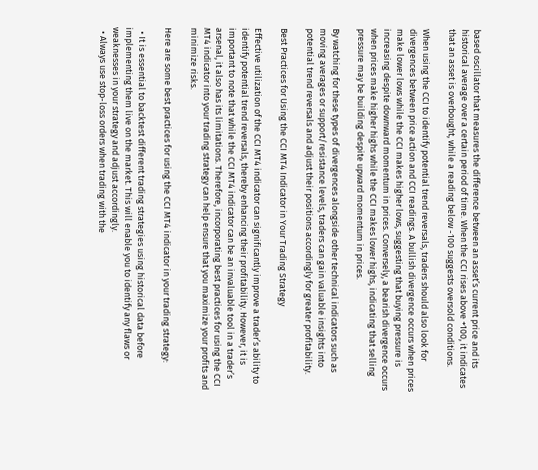based oscillator that measures the difference between an asset’s current price and its historical average over a certain period of time. When the CCI rises above +100, it indicates that an asset is overbought, while a reading below -100 suggests oversold conditions.

When using the CCI to identify potential trend reversals, traders should also look for divergences between price action and CCI readings. A bullish divergence occurs when prices make lower lows while the CCI makes higher lows, suggesting that buying pressure is increasing despite downward momentum in prices. Conversely, a bearish divergence occurs when prices make higher highs while the CCI makes lower highs, indicating that selling pressure may be building despite upward momentum in prices.

By watching for these types of divergences alongside other technical indicators such as moving averages or support/resistance levels, traders can gain valuable insights into potential trend reversals and adjust their positions accordingly for greater profitability.

Best Practices for Using the CCI MT4 Indicator in Your Trading Strategy

Effective utilization of the CCI MT4 indicator can significantly improve a trader’s ability to identify potential trend reversals, thereby enhancing their profitability. However, it is important to note that while the CCI MT4 indicator can be an invaluable tool in a trader’s arsenal, it also has its limitations. Therefore, incorporating best practices for using the CCI MT4 indicator into your trading strategy can help ensure that you maximize your profits and minimize risks.

Here are some best practices for using the CCI MT4 indicator in your trading strategy:

  • It is essential to backtest different trading strategies using historical data before implementing them live on the market. This will enable you to identify any flaws or weaknesses in your strategy and adjust accordingly.
  • Always use stop-loss orders when trading with the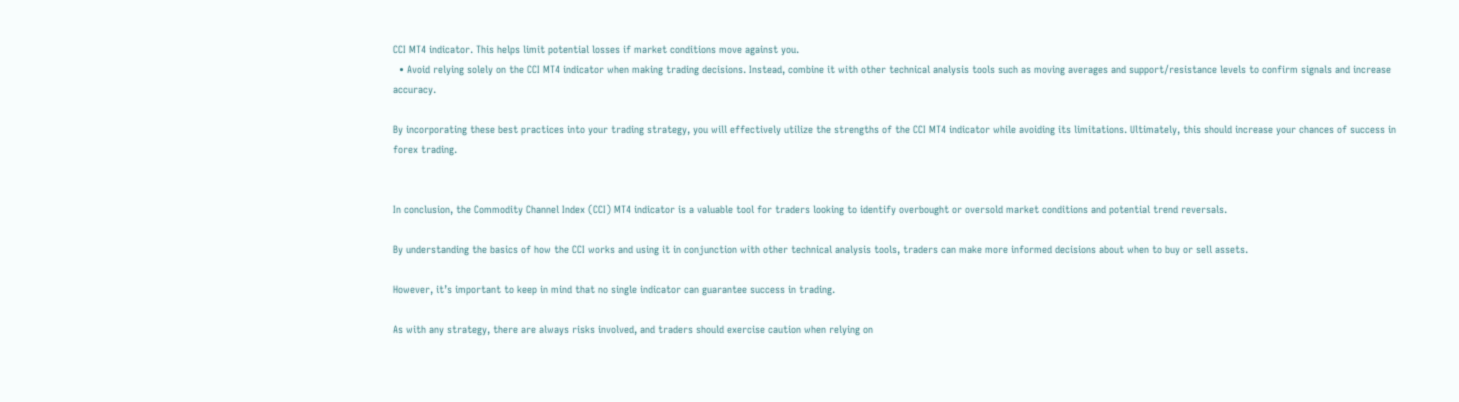CCI MT4 indicator. This helps limit potential losses if market conditions move against you.
  • Avoid relying solely on the CCI MT4 indicator when making trading decisions. Instead, combine it with other technical analysis tools such as moving averages and support/resistance levels to confirm signals and increase accuracy.

By incorporating these best practices into your trading strategy, you will effectively utilize the strengths of the CCI MT4 indicator while avoiding its limitations. Ultimately, this should increase your chances of success in forex trading.


In conclusion, the Commodity Channel Index (CCI) MT4 indicator is a valuable tool for traders looking to identify overbought or oversold market conditions and potential trend reversals.

By understanding the basics of how the CCI works and using it in conjunction with other technical analysis tools, traders can make more informed decisions about when to buy or sell assets.

However, it’s important to keep in mind that no single indicator can guarantee success in trading.

As with any strategy, there are always risks involved, and traders should exercise caution when relying on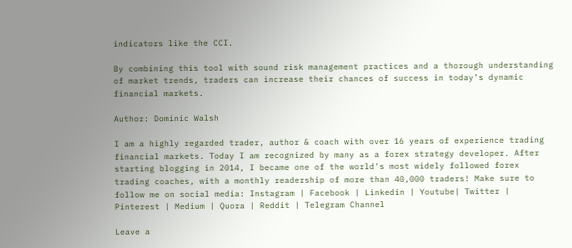indicators like the CCI.

By combining this tool with sound risk management practices and a thorough understanding of market trends, traders can increase their chances of success in today’s dynamic financial markets.

Author: Dominic Walsh

I am a highly regarded trader, author & coach with over 16 years of experience trading financial markets. Today I am recognized by many as a forex strategy developer. After starting blogging in 2014, I became one of the world's most widely followed forex trading coaches, with a monthly readership of more than 40,000 traders! Make sure to follow me on social media: Instagram | Facebook | Linkedin | Youtube| Twitter | Pinterest | Medium | Quora | Reddit | Telegram Channel

Leave a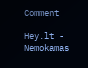Comment

Hey.lt - Nemokamas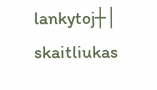lankytoj┼│ skaitliukas